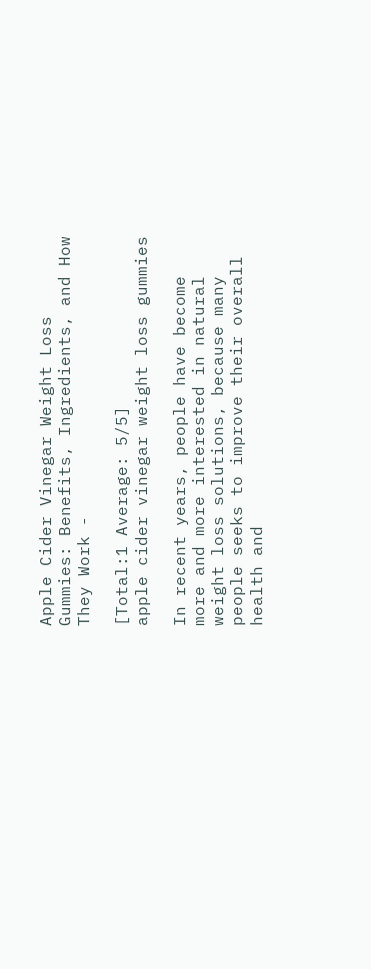Apple Cider Vinegar Weight Loss Gummies: Benefits, Ingredients, and How They Work -

[Total:1 Average: 5/5]
apple cider vinegar weight loss gummies

In recent years, people have become more and more interested in natural weight loss solutions, because many people seeks to improve their overall health and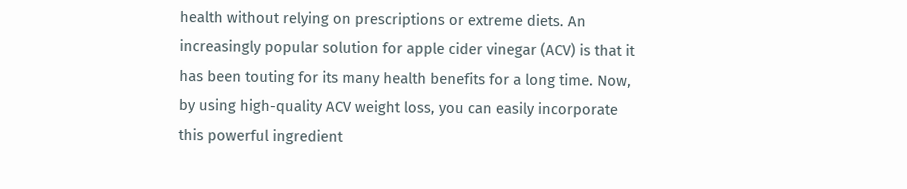health without relying on prescriptions or extreme diets. An increasingly popular solution for apple cider vinegar (ACV) is that it has been touting for its many health benefits for a long time. Now, by using high-quality ACV weight loss, you can easily incorporate this powerful ingredient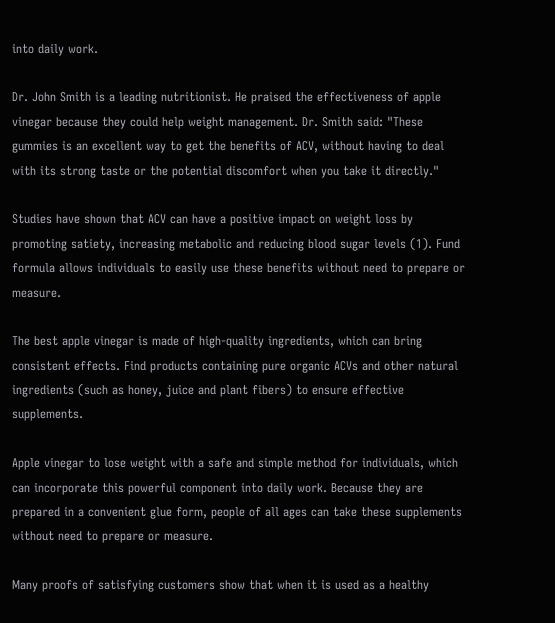into daily work.

Dr. John Smith is a leading nutritionist. He praised the effectiveness of apple vinegar because they could help weight management. Dr. Smith said: "These gummies is an excellent way to get the benefits of ACV, without having to deal with its strong taste or the potential discomfort when you take it directly."

Studies have shown that ACV can have a positive impact on weight loss by promoting satiety, increasing metabolic and reducing blood sugar levels (1). Fund formula allows individuals to easily use these benefits without need to prepare or measure.

The best apple vinegar is made of high-quality ingredients, which can bring consistent effects. Find products containing pure organic ACVs and other natural ingredients (such as honey, juice and plant fibers) to ensure effective supplements.

Apple vinegar to lose weight with a safe and simple method for individuals, which can incorporate this powerful component into daily work. Because they are prepared in a convenient glue form, people of all ages can take these supplements without need to prepare or measure.

Many proofs of satisfying customers show that when it is used as a healthy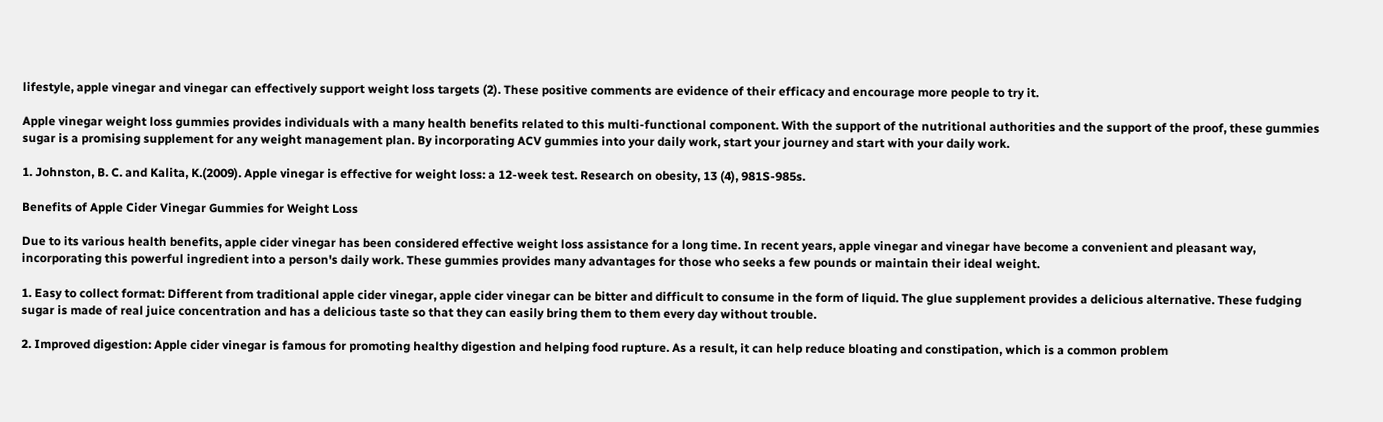lifestyle, apple vinegar and vinegar can effectively support weight loss targets (2). These positive comments are evidence of their efficacy and encourage more people to try it.

Apple vinegar weight loss gummies provides individuals with a many health benefits related to this multi-functional component. With the support of the nutritional authorities and the support of the proof, these gummies sugar is a promising supplement for any weight management plan. By incorporating ACV gummies into your daily work, start your journey and start with your daily work.

1. Johnston, B. C. and Kalita, K.(2009). Apple vinegar is effective for weight loss: a 12-week test. Research on obesity, 13 (4), 981S-985s.

Benefits of Apple Cider Vinegar Gummies for Weight Loss

Due to its various health benefits, apple cider vinegar has been considered effective weight loss assistance for a long time. In recent years, apple vinegar and vinegar have become a convenient and pleasant way, incorporating this powerful ingredient into a person's daily work. These gummies provides many advantages for those who seeks a few pounds or maintain their ideal weight.

1. Easy to collect format: Different from traditional apple cider vinegar, apple cider vinegar can be bitter and difficult to consume in the form of liquid. The glue supplement provides a delicious alternative. These fudging sugar is made of real juice concentration and has a delicious taste so that they can easily bring them to them every day without trouble.

2. Improved digestion: Apple cider vinegar is famous for promoting healthy digestion and helping food rupture. As a result, it can help reduce bloating and constipation, which is a common problem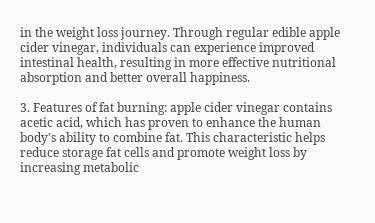in the weight loss journey. Through regular edible apple cider vinegar, individuals can experience improved intestinal health, resulting in more effective nutritional absorption and better overall happiness.

3. Features of fat burning: apple cider vinegar contains acetic acid, which has proven to enhance the human body's ability to combine fat. This characteristic helps reduce storage fat cells and promote weight loss by increasing metabolic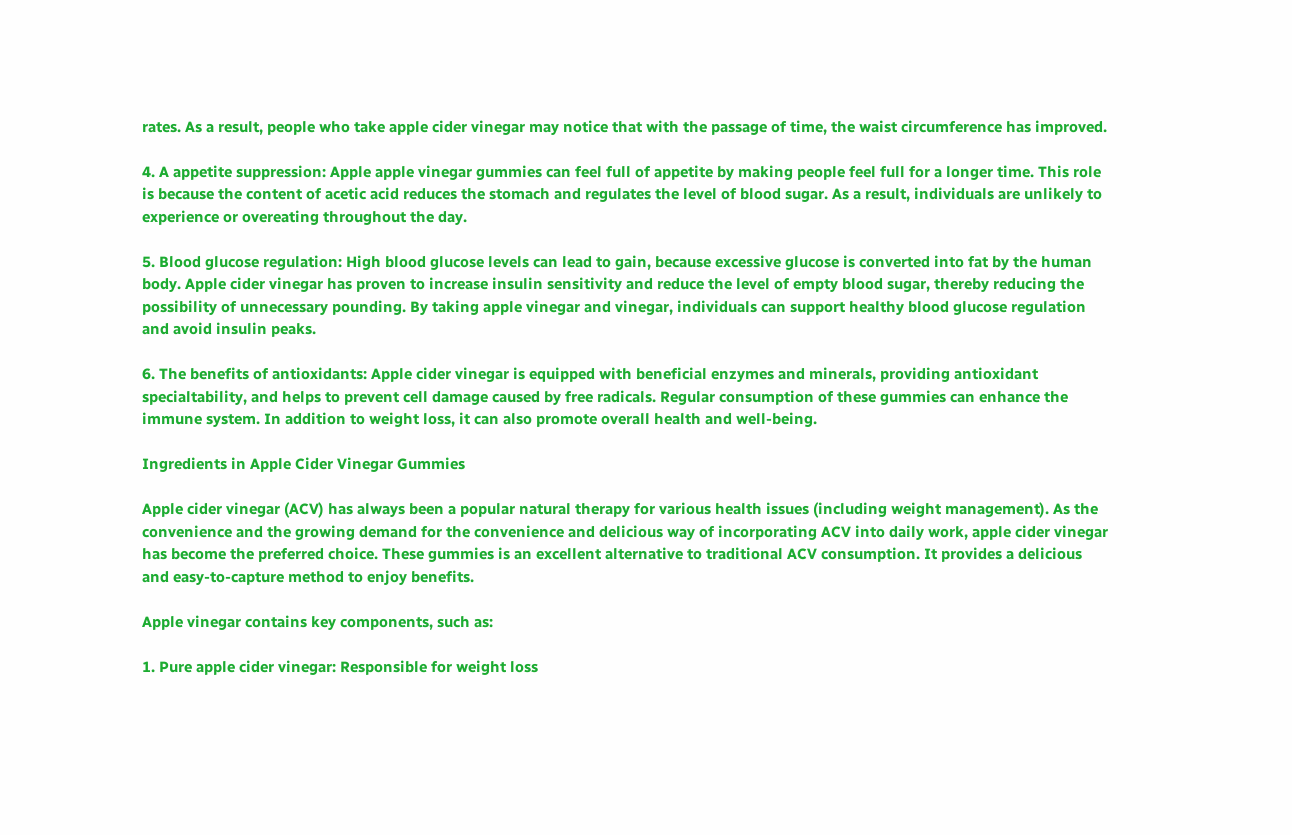rates. As a result, people who take apple cider vinegar may notice that with the passage of time, the waist circumference has improved.

4. A appetite suppression: Apple apple vinegar gummies can feel full of appetite by making people feel full for a longer time. This role is because the content of acetic acid reduces the stomach and regulates the level of blood sugar. As a result, individuals are unlikely to experience or overeating throughout the day.

5. Blood glucose regulation: High blood glucose levels can lead to gain, because excessive glucose is converted into fat by the human body. Apple cider vinegar has proven to increase insulin sensitivity and reduce the level of empty blood sugar, thereby reducing the possibility of unnecessary pounding. By taking apple vinegar and vinegar, individuals can support healthy blood glucose regulation and avoid insulin peaks.

6. The benefits of antioxidants: Apple cider vinegar is equipped with beneficial enzymes and minerals, providing antioxidant specialtability, and helps to prevent cell damage caused by free radicals. Regular consumption of these gummies can enhance the immune system. In addition to weight loss, it can also promote overall health and well-being.

Ingredients in Apple Cider Vinegar Gummies

Apple cider vinegar (ACV) has always been a popular natural therapy for various health issues (including weight management). As the convenience and the growing demand for the convenience and delicious way of incorporating ACV into daily work, apple cider vinegar has become the preferred choice. These gummies is an excellent alternative to traditional ACV consumption. It provides a delicious and easy-to-capture method to enjoy benefits.

Apple vinegar contains key components, such as:

1. Pure apple cider vinegar: Responsible for weight loss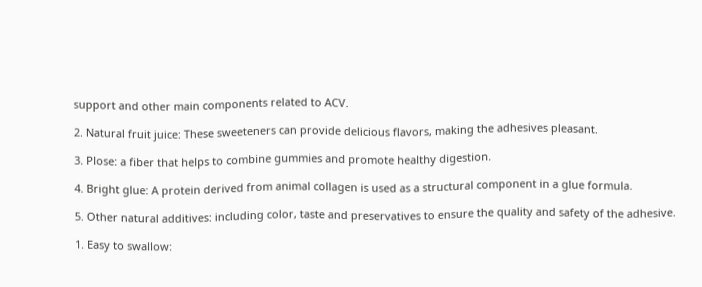support and other main components related to ACV.

2. Natural fruit juice: These sweeteners can provide delicious flavors, making the adhesives pleasant.

3. Plose: a fiber that helps to combine gummies and promote healthy digestion.

4. Bright glue: A protein derived from animal collagen is used as a structural component in a glue formula.

5. Other natural additives: including color, taste and preservatives to ensure the quality and safety of the adhesive.

1. Easy to swallow: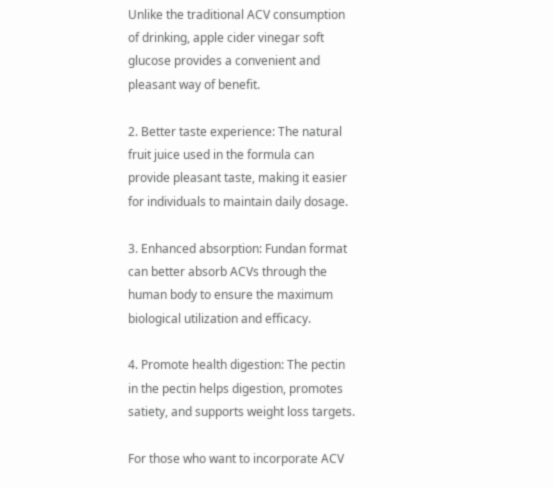Unlike the traditional ACV consumption of drinking, apple cider vinegar soft glucose provides a convenient and pleasant way of benefit.

2. Better taste experience: The natural fruit juice used in the formula can provide pleasant taste, making it easier for individuals to maintain daily dosage.

3. Enhanced absorption: Fundan format can better absorb ACVs through the human body to ensure the maximum biological utilization and efficacy.

4. Promote health digestion: The pectin in the pectin helps digestion, promotes satiety, and supports weight loss targets.

For those who want to incorporate ACV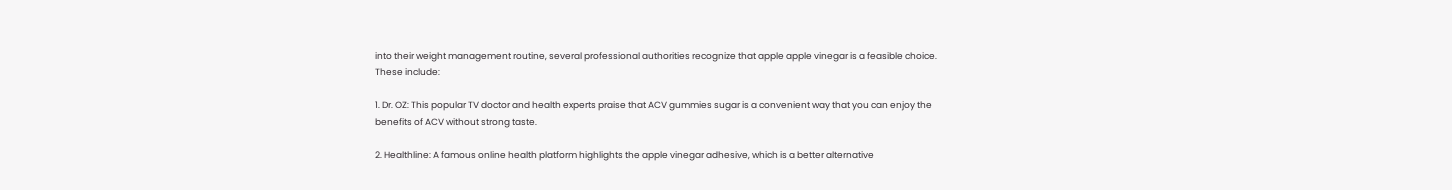into their weight management routine, several professional authorities recognize that apple apple vinegar is a feasible choice. These include:

1. Dr. OZ: This popular TV doctor and health experts praise that ACV gummies sugar is a convenient way that you can enjoy the benefits of ACV without strong taste.

2. Healthline: A famous online health platform highlights the apple vinegar adhesive, which is a better alternative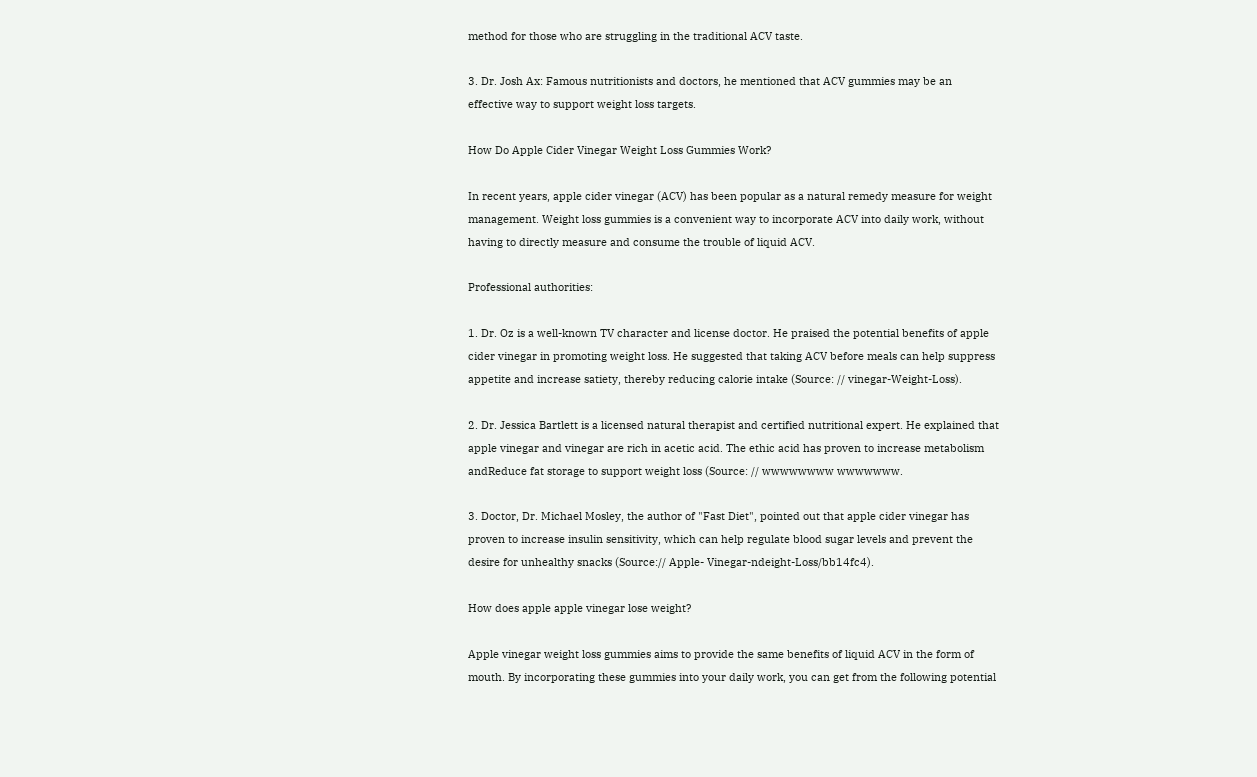method for those who are struggling in the traditional ACV taste.

3. Dr. Josh Ax: Famous nutritionists and doctors, he mentioned that ACV gummies may be an effective way to support weight loss targets.

How Do Apple Cider Vinegar Weight Loss Gummies Work?

In recent years, apple cider vinegar (ACV) has been popular as a natural remedy measure for weight management. Weight loss gummies is a convenient way to incorporate ACV into daily work, without having to directly measure and consume the trouble of liquid ACV.

Professional authorities:

1. Dr. Oz is a well-known TV character and license doctor. He praised the potential benefits of apple cider vinegar in promoting weight loss. He suggested that taking ACV before meals can help suppress appetite and increase satiety, thereby reducing calorie intake (Source: // vinegar-Weight-Loss).

2. Dr. Jessica Bartlett is a licensed natural therapist and certified nutritional expert. He explained that apple vinegar and vinegar are rich in acetic acid. The ethic acid has proven to increase metabolism andReduce fat storage to support weight loss (Source: // wwwwwwww wwwwwww.

3. Doctor, Dr. Michael Mosley, the author of "Fast Diet", pointed out that apple cider vinegar has proven to increase insulin sensitivity, which can help regulate blood sugar levels and prevent the desire for unhealthy snacks (Source:// Apple- Vinegar-ndeight-Loss/bb14fc4).

How does apple apple vinegar lose weight?

Apple vinegar weight loss gummies aims to provide the same benefits of liquid ACV in the form of mouth. By incorporating these gummies into your daily work, you can get from the following potential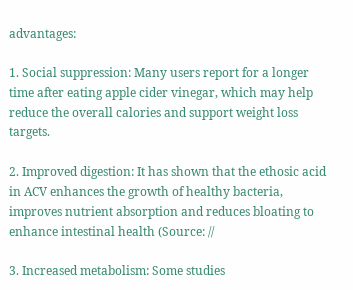advantages:

1. Social suppression: Many users report for a longer time after eating apple cider vinegar, which may help reduce the overall calories and support weight loss targets.

2. Improved digestion: It has shown that the ethosic acid in ACV enhances the growth of healthy bacteria, improves nutrient absorption and reduces bloating to enhance intestinal health (Source: //

3. Increased metabolism: Some studies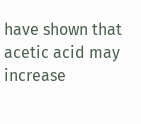have shown that acetic acid may increase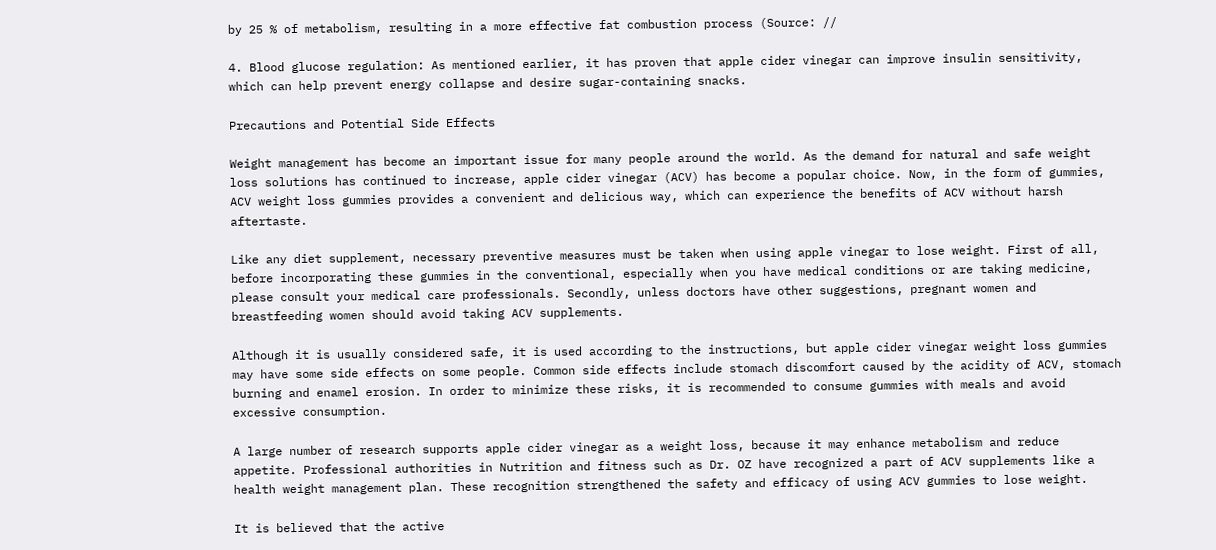by 25 % of metabolism, resulting in a more effective fat combustion process (Source: //

4. Blood glucose regulation: As mentioned earlier, it has proven that apple cider vinegar can improve insulin sensitivity, which can help prevent energy collapse and desire sugar-containing snacks.

Precautions and Potential Side Effects

Weight management has become an important issue for many people around the world. As the demand for natural and safe weight loss solutions has continued to increase, apple cider vinegar (ACV) has become a popular choice. Now, in the form of gummies, ACV weight loss gummies provides a convenient and delicious way, which can experience the benefits of ACV without harsh aftertaste.

Like any diet supplement, necessary preventive measures must be taken when using apple vinegar to lose weight. First of all, before incorporating these gummies in the conventional, especially when you have medical conditions or are taking medicine, please consult your medical care professionals. Secondly, unless doctors have other suggestions, pregnant women and breastfeeding women should avoid taking ACV supplements.

Although it is usually considered safe, it is used according to the instructions, but apple cider vinegar weight loss gummies may have some side effects on some people. Common side effects include stomach discomfort caused by the acidity of ACV, stomach burning and enamel erosion. In order to minimize these risks, it is recommended to consume gummies with meals and avoid excessive consumption.

A large number of research supports apple cider vinegar as a weight loss, because it may enhance metabolism and reduce appetite. Professional authorities in Nutrition and fitness such as Dr. OZ have recognized a part of ACV supplements like a health weight management plan. These recognition strengthened the safety and efficacy of using ACV gummies to lose weight.

It is believed that the active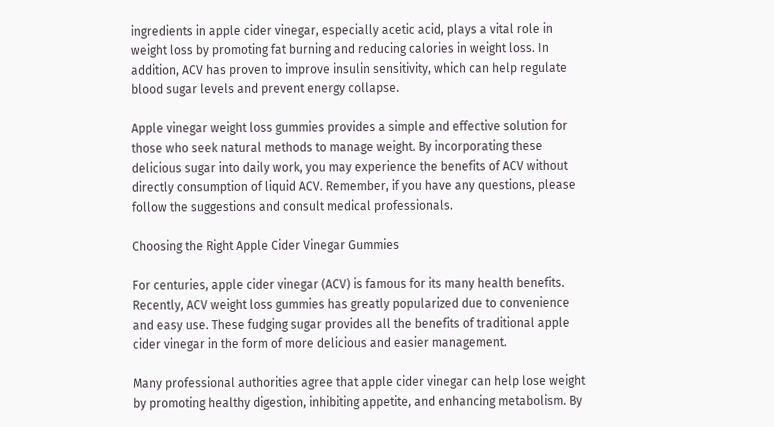ingredients in apple cider vinegar, especially acetic acid, plays a vital role in weight loss by promoting fat burning and reducing calories in weight loss. In addition, ACV has proven to improve insulin sensitivity, which can help regulate blood sugar levels and prevent energy collapse.

Apple vinegar weight loss gummies provides a simple and effective solution for those who seek natural methods to manage weight. By incorporating these delicious sugar into daily work, you may experience the benefits of ACV without directly consumption of liquid ACV. Remember, if you have any questions, please follow the suggestions and consult medical professionals.

Choosing the Right Apple Cider Vinegar Gummies

For centuries, apple cider vinegar (ACV) is famous for its many health benefits. Recently, ACV weight loss gummies has greatly popularized due to convenience and easy use. These fudging sugar provides all the benefits of traditional apple cider vinegar in the form of more delicious and easier management.

Many professional authorities agree that apple cider vinegar can help lose weight by promoting healthy digestion, inhibiting appetite, and enhancing metabolism. By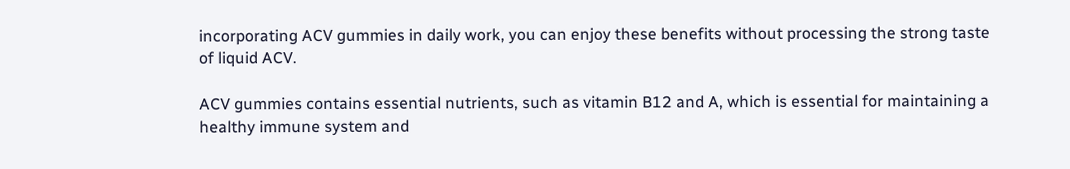incorporating ACV gummies in daily work, you can enjoy these benefits without processing the strong taste of liquid ACV.

ACV gummies contains essential nutrients, such as vitamin B12 and A, which is essential for maintaining a healthy immune system and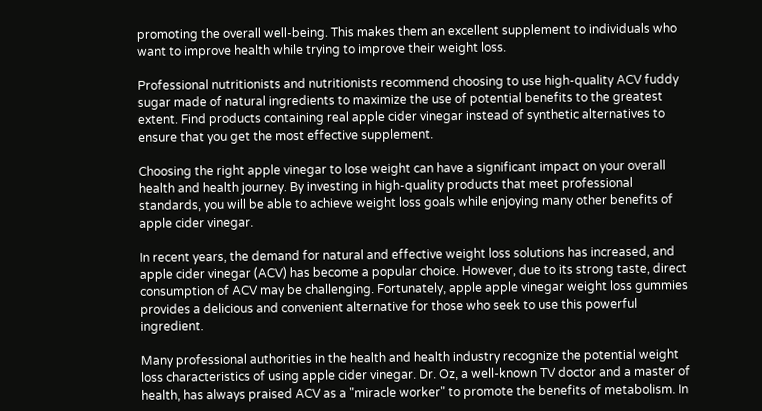promoting the overall well-being. This makes them an excellent supplement to individuals who want to improve health while trying to improve their weight loss.

Professional nutritionists and nutritionists recommend choosing to use high-quality ACV fuddy sugar made of natural ingredients to maximize the use of potential benefits to the greatest extent. Find products containing real apple cider vinegar instead of synthetic alternatives to ensure that you get the most effective supplement.

Choosing the right apple vinegar to lose weight can have a significant impact on your overall health and health journey. By investing in high-quality products that meet professional standards, you will be able to achieve weight loss goals while enjoying many other benefits of apple cider vinegar.

In recent years, the demand for natural and effective weight loss solutions has increased, and apple cider vinegar (ACV) has become a popular choice. However, due to its strong taste, direct consumption of ACV may be challenging. Fortunately, apple apple vinegar weight loss gummies provides a delicious and convenient alternative for those who seek to use this powerful ingredient.

Many professional authorities in the health and health industry recognize the potential weight loss characteristics of using apple cider vinegar. Dr. Oz, a well-known TV doctor and a master of health, has always praised ACV as a "miracle worker" to promote the benefits of metabolism. In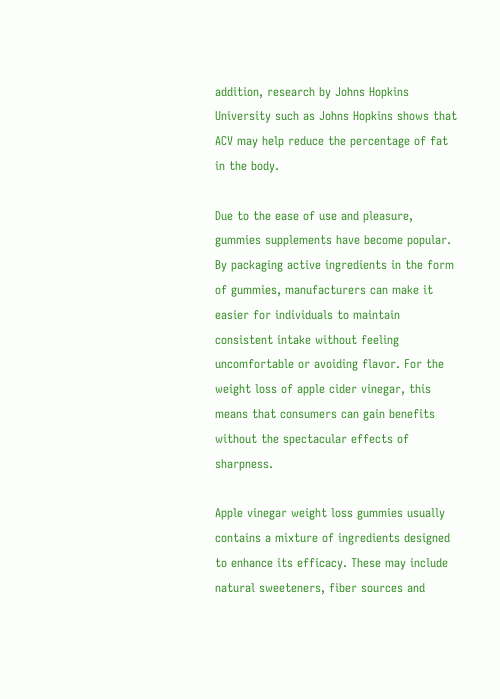addition, research by Johns Hopkins University such as Johns Hopkins shows that ACV may help reduce the percentage of fat in the body.

Due to the ease of use and pleasure, gummies supplements have become popular. By packaging active ingredients in the form of gummies, manufacturers can make it easier for individuals to maintain consistent intake without feeling uncomfortable or avoiding flavor. For the weight loss of apple cider vinegar, this means that consumers can gain benefits without the spectacular effects of sharpness.

Apple vinegar weight loss gummies usually contains a mixture of ingredients designed to enhance its efficacy. These may include natural sweeteners, fiber sources and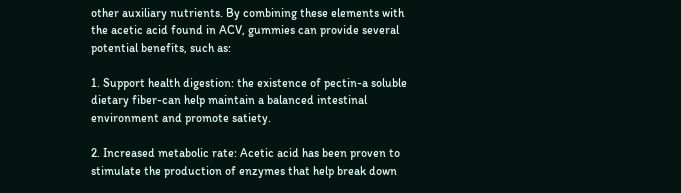other auxiliary nutrients. By combining these elements with the acetic acid found in ACV, gummies can provide several potential benefits, such as:

1. Support health digestion: the existence of pectin-a soluble dietary fiber-can help maintain a balanced intestinal environment and promote satiety.

2. Increased metabolic rate: Acetic acid has been proven to stimulate the production of enzymes that help break down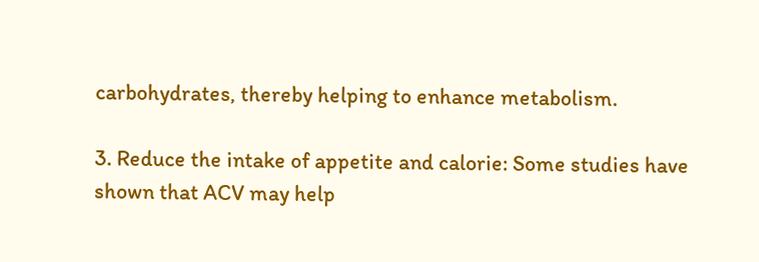carbohydrates, thereby helping to enhance metabolism.

3. Reduce the intake of appetite and calorie: Some studies have shown that ACV may help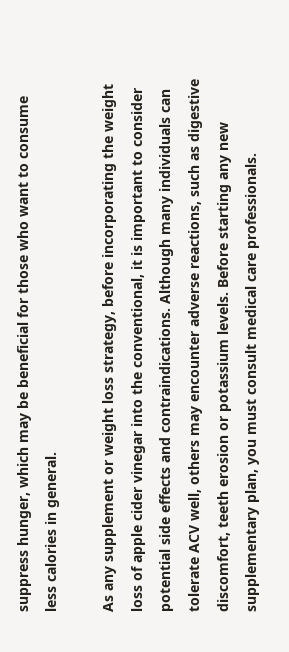suppress hunger, which may be beneficial for those who want to consume less calories in general.

As any supplement or weight loss strategy, before incorporating the weight loss of apple cider vinegar into the conventional, it is important to consider potential side effects and contraindications. Although many individuals can tolerate ACV well, others may encounter adverse reactions, such as digestive discomfort, teeth erosion or potassium levels. Before starting any new supplementary plan, you must consult medical care professionals.